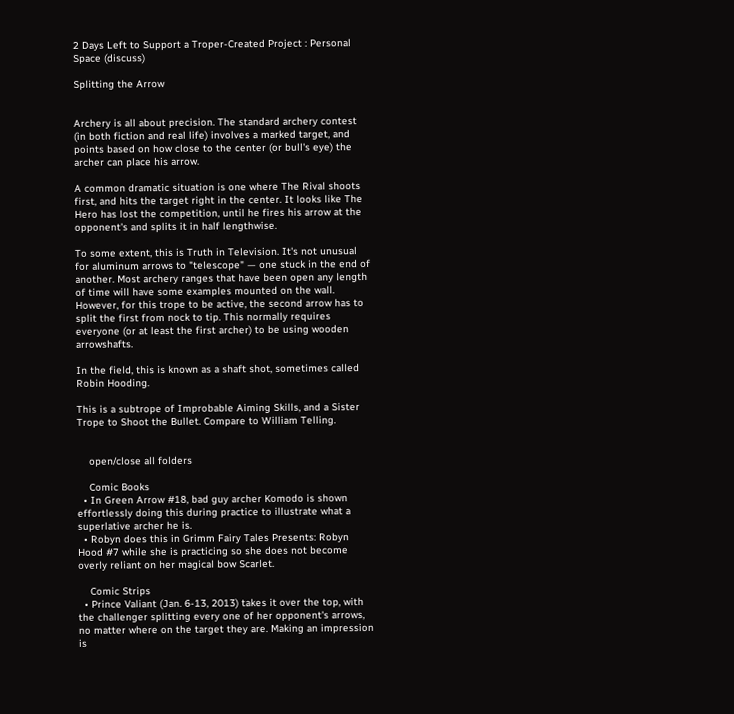2 Days Left to Support a Troper-Created Project : Personal Space (discuss)

Splitting the Arrow


Archery is all about precision. The standard archery contest (in both fiction and real life) involves a marked target, and points based on how close to the center (or bull's eye) the archer can place his arrow.

A common dramatic situation is one where The Rival shoots first, and hits the target right in the center. It looks like The Hero has lost the competition, until he fires his arrow at the opponent's and splits it in half lengthwise.

To some extent, this is Truth in Television. It's not unusual for aluminum arrows to "telescope" — one stuck in the end of another. Most archery ranges that have been open any length of time will have some examples mounted on the wall. However, for this trope to be active, the second arrow has to split the first from nock to tip. This normally requires everyone (or at least the first archer) to be using wooden arrowshafts.

In the field, this is known as a shaft shot, sometimes called Robin Hooding.

This is a subtrope of Improbable Aiming Skills, and a Sister Trope to Shoot the Bullet. Compare to William Telling.


    open/close all folders

    Comic Books
  • In Green Arrow #18, bad guy archer Komodo is shown effortlessly doing this during practice to illustrate what a superlative archer he is.
  • Robyn does this in Grimm Fairy Tales Presents: Robyn Hood #7 while she is practicing so she does not become overly reliant on her magical bow Scarlet.

    Comic Strips
  • Prince Valiant (Jan. 6-13, 2013) takes it over the top, with the challenger splitting every one of her opponent's arrows, no matter where on the target they are. Making an impression is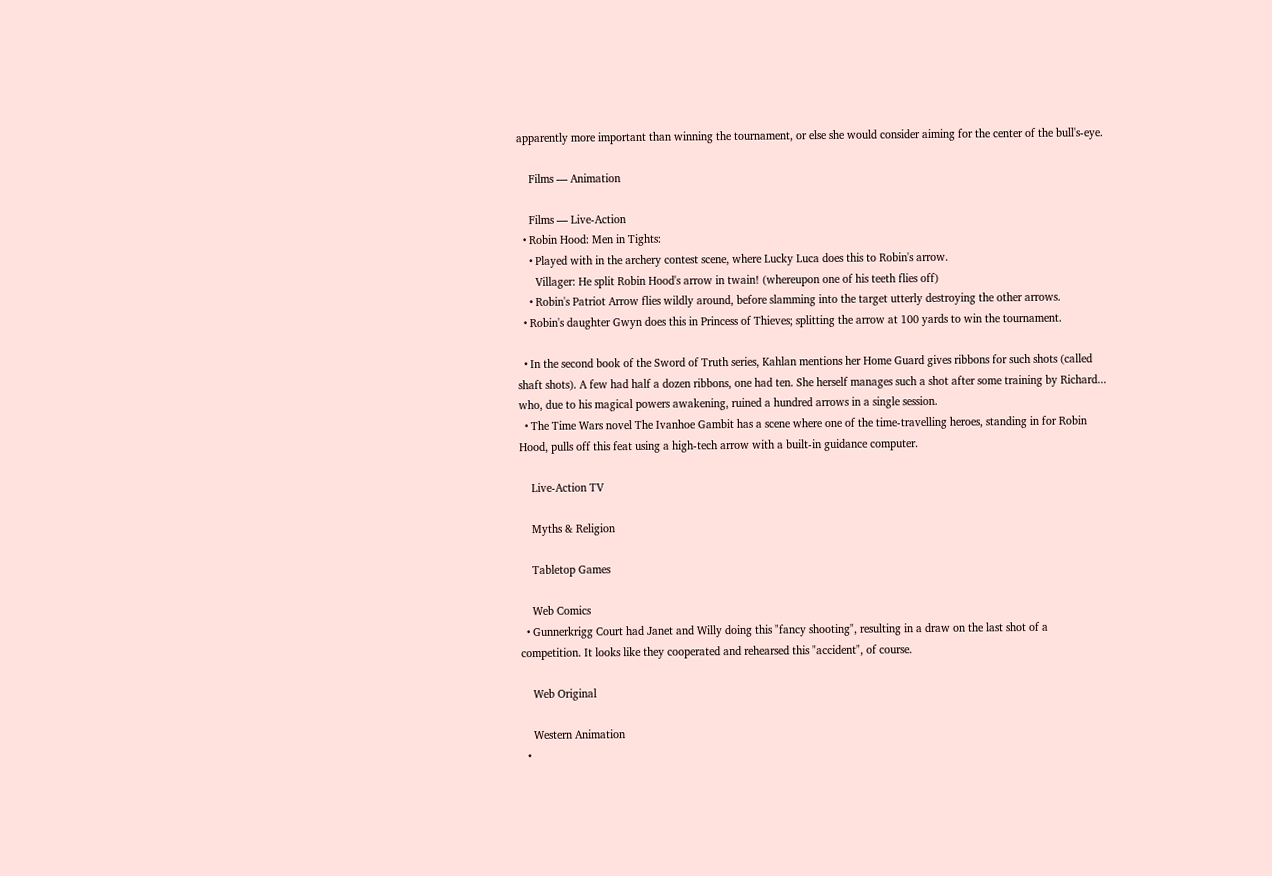apparently more important than winning the tournament, or else she would consider aiming for the center of the bull's-eye.

    Films — Animation

    Films — Live-Action
  • Robin Hood: Men in Tights:
    • Played with in the archery contest scene, where Lucky Luca does this to Robin's arrow.
      Villager: He split Robin Hood's arrow in twain! (whereupon one of his teeth flies off)
    • Robin's Patriot Arrow flies wildly around, before slamming into the target utterly destroying the other arrows.
  • Robin's daughter Gwyn does this in Princess of Thieves; splitting the arrow at 100 yards to win the tournament.

  • In the second book of the Sword of Truth series, Kahlan mentions her Home Guard gives ribbons for such shots (called shaft shots). A few had half a dozen ribbons, one had ten. She herself manages such a shot after some training by Richard... who, due to his magical powers awakening, ruined a hundred arrows in a single session.
  • The Time Wars novel The Ivanhoe Gambit has a scene where one of the time-travelling heroes, standing in for Robin Hood, pulls off this feat using a high-tech arrow with a built-in guidance computer.

    Live-Action TV

    Myths & Religion

    Tabletop Games

    Web Comics
  • Gunnerkrigg Court had Janet and Willy doing this "fancy shooting", resulting in a draw on the last shot of a competition. It looks like they cooperated and rehearsed this "accident", of course.

    Web Original

    Western Animation
  •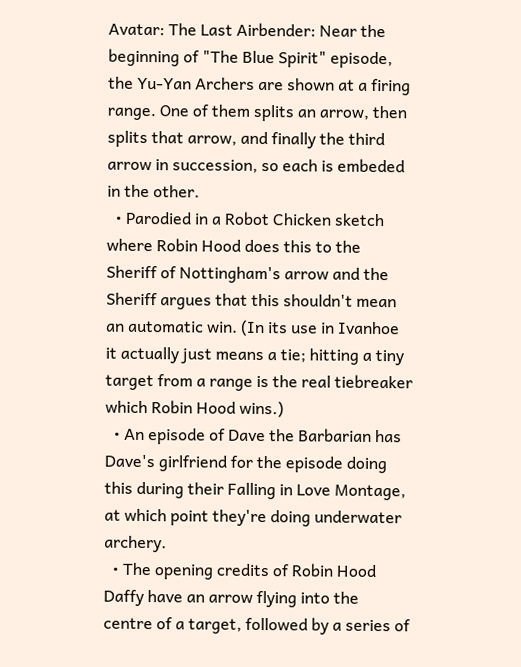Avatar: The Last Airbender: Near the beginning of "The Blue Spirit" episode, the Yu-Yan Archers are shown at a firing range. One of them splits an arrow, then splits that arrow, and finally the third arrow in succession, so each is embeded in the other.
  • Parodied in a Robot Chicken sketch where Robin Hood does this to the Sheriff of Nottingham's arrow and the Sheriff argues that this shouldn't mean an automatic win. (In its use in Ivanhoe it actually just means a tie; hitting a tiny target from a range is the real tiebreaker which Robin Hood wins.)
  • An episode of Dave the Barbarian has Dave's girlfriend for the episode doing this during their Falling in Love Montage, at which point they're doing underwater archery.
  • The opening credits of Robin Hood Daffy have an arrow flying into the centre of a target, followed by a series of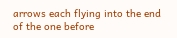arrows each flying into the end of the one before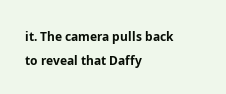it. The camera pulls back to reveal that Daffy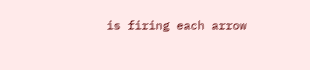is firing each arrow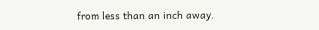from less than an inch away.